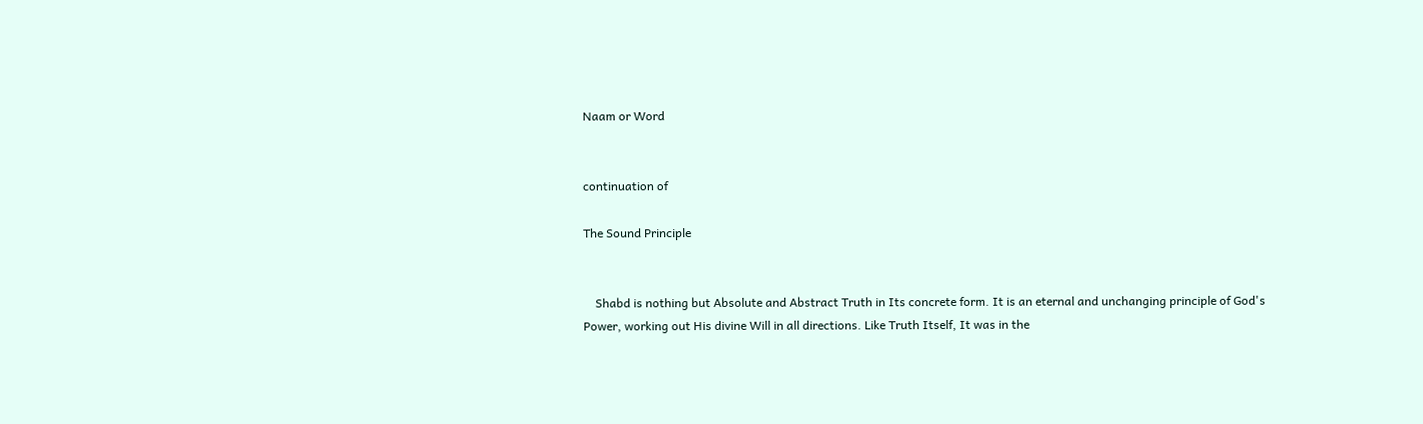Naam or Word


continuation of

The Sound Principle


    Shabd is nothing but Absolute and Abstract Truth in Its concrete form. It is an eternal and unchanging principle of God's Power, working out His divine Will in all directions. Like Truth Itself, It was in the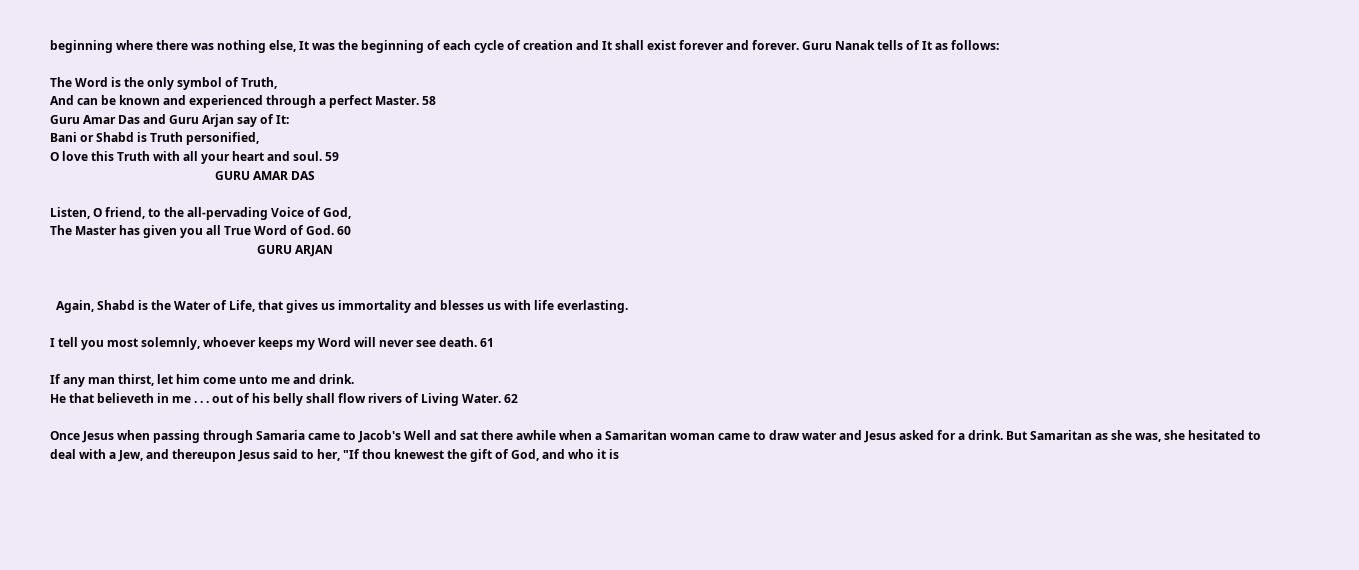beginning where there was nothing else, It was the beginning of each cycle of creation and It shall exist forever and forever. Guru Nanak tells of It as follows:

The Word is the only symbol of Truth,
And can be known and experienced through a perfect Master. 58
Guru Amar Das and Guru Arjan say of It:
Bani or Shabd is Truth personified,
O love this Truth with all your heart and soul. 59
                                                       GURU AMAR DAS

Listen, O friend, to the all-pervading Voice of God,
The Master has given you all True Word of God. 60
                                                                     GURU ARJAN


  Again, Shabd is the Water of Life, that gives us immortality and blesses us with life everlasting.

I tell you most solemnly, whoever keeps my Word will never see death. 61

If any man thirst, let him come unto me and drink.
He that believeth in me . . . out of his belly shall flow rivers of Living Water. 62

Once Jesus when passing through Samaria came to Jacob's Well and sat there awhile when a Samaritan woman came to draw water and Jesus asked for a drink. But Samaritan as she was, she hesitated to deal with a Jew, and thereupon Jesus said to her, "If thou knewest the gift of God, and who it is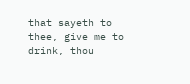that sayeth to thee, give me to drink, thou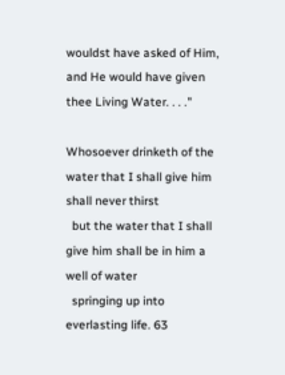wouldst have asked of Him, and He would have given thee Living Water. . . ."

Whosoever drinketh of the water that I shall give him shall never thirst
  but the water that I shall give him shall be in him a well of water
  springing up into everlasting life. 63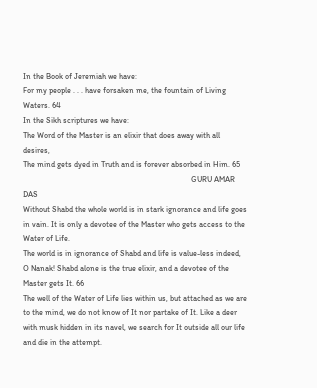In the Book of Jeremiah we have:
For my people . . . have forsaken me, the fountain of Living Waters. 64
In the Sikh scriptures we have:
The Word of the Master is an elixir that does away with all desires,
The mind gets dyed in Truth and is forever absorbed in Him. 65
                                                                                    GURU AMAR DAS
Without Shabd the whole world is in stark ignorance and life goes in vain. It is only a devotee of the Master who gets access to the Water of Life.
The world is in ignorance of Shabd and life is value-less indeed,
O Nanak! Shabd alone is the true elixir, and a devotee of the Master gets It. 66
The well of the Water of Life lies within us, but attached as we are to the mind, we do not know of It nor partake of It. Like a deer with musk hidden in its navel, we search for It outside all our life and die in the attempt.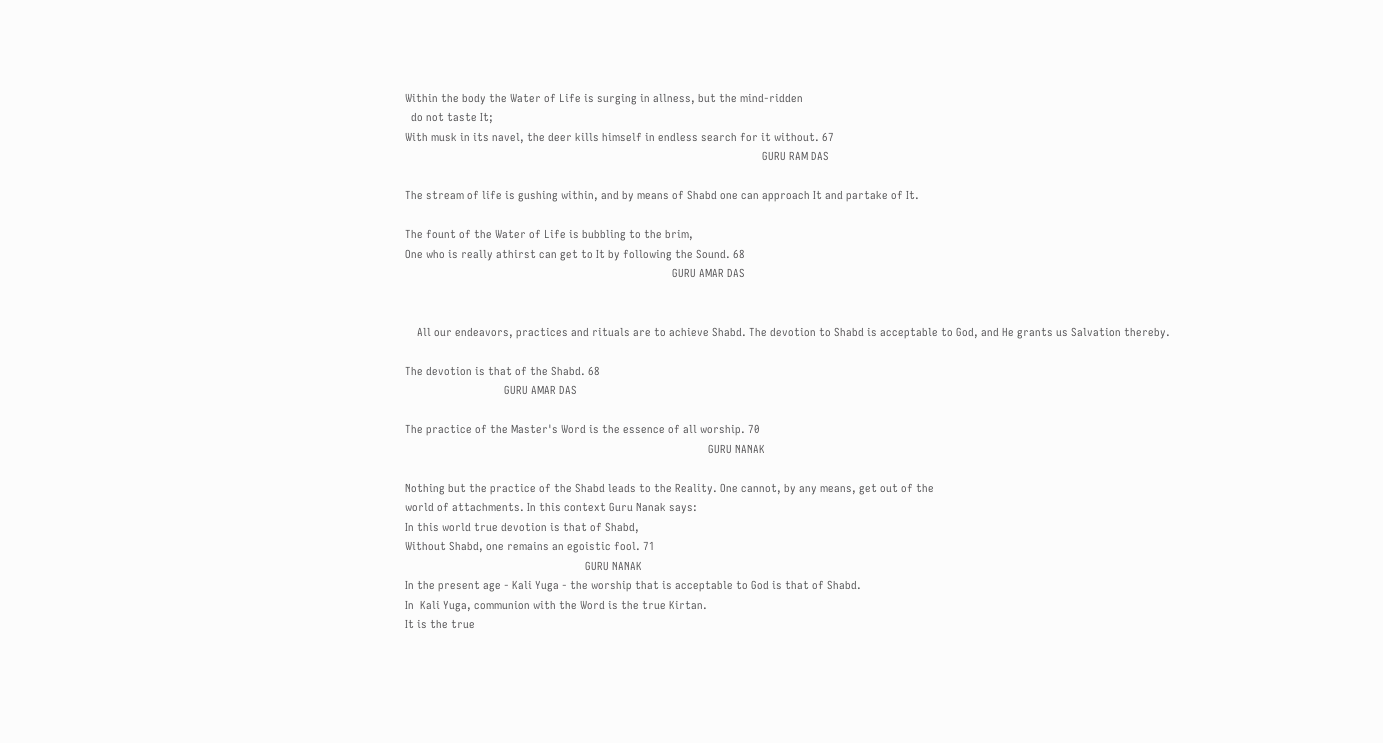Within the body the Water of Life is surging in allness, but the mind-ridden
  do not taste It;
With musk in its navel, the deer kills himself in endless search for it without. 67
                                                                                                                       GURU RAM DAS

The stream of life is gushing within, and by means of Shabd one can approach It and partake of It.

The fount of the Water of Life is bubbling to the brim,
One who is really athirst can get to It by following the Sound. 68
                                                                                         GURU AMAR DAS


    All our endeavors, practices and rituals are to achieve Shabd. The devotion to Shabd is acceptable to God, and He grants us Salvation thereby.

The devotion is that of the Shabd. 68
                                 GURU AMAR DAS

The practice of the Master's Word is the essence of all worship. 70
                                                                                                     GURU NANAK

Nothing but the practice of the Shabd leads to the Reality. One cannot, by any means, get out of the
world of attachments. In this context Guru Nanak says:
In this world true devotion is that of Shabd,
Without Shabd, one remains an egoistic fool. 71
                                                            GURU NANAK
In the present age - Kali Yuga - the worship that is acceptable to God is that of Shabd.
In  Kali Yuga, communion with the Word is the true Kirtan.
It is the true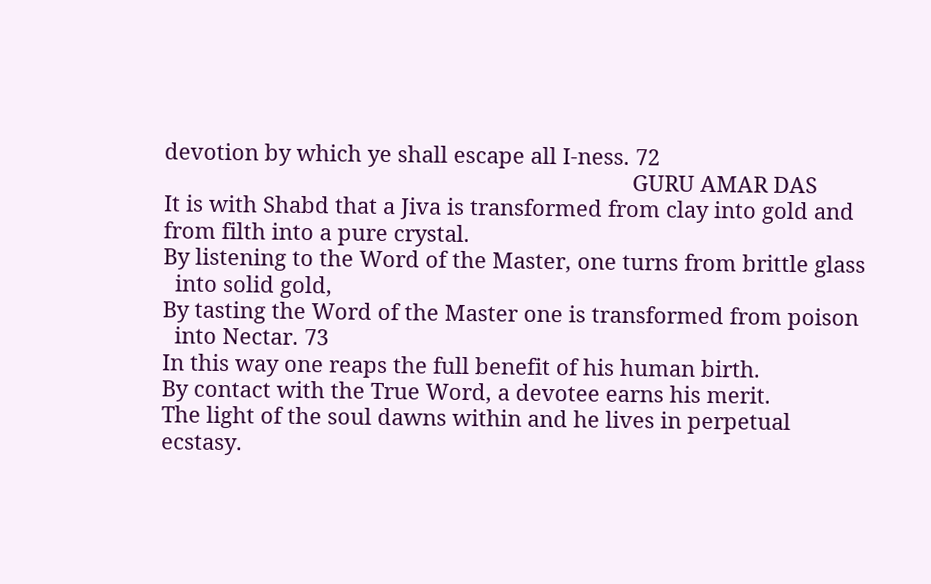devotion by which ye shall escape all I-ness. 72
                                                                              GURU AMAR DAS
It is with Shabd that a Jiva is transformed from clay into gold and from filth into a pure crystal.
By listening to the Word of the Master, one turns from brittle glass
  into solid gold,
By tasting the Word of the Master one is transformed from poison
  into Nectar. 73
In this way one reaps the full benefit of his human birth.
By contact with the True Word, a devotee earns his merit.
The light of the soul dawns within and he lives in perpetual ecstasy.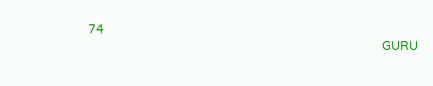74
                                                                                                  GURU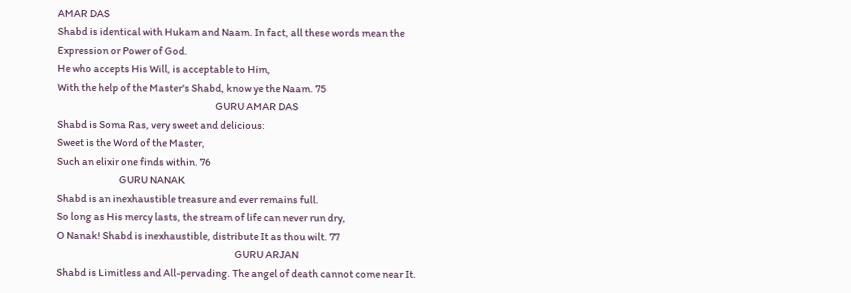AMAR DAS
Shabd is identical with Hukam and Naam. In fact, all these words mean the Expression or Power of God.
He who accepts His Will, is acceptable to Him,
With the help of the Master's Shabd, know ye the Naam. 75
                                                                               GURU AMAR DAS
Shabd is Soma Ras, very sweet and delicious:
Sweet is the Word of the Master,
Such an elixir one finds within. 76
                               GURU NANAK
Shabd is an inexhaustible treasure and ever remains full.
So long as His mercy lasts, the stream of life can never run dry,
O Nanak! Shabd is inexhaustible, distribute It as thou wilt. 77
                                                                                         GURU ARJAN
Shabd is Limitless and All-pervading. The angel of death cannot come near It.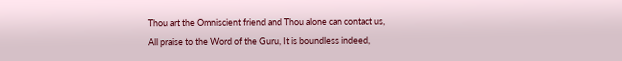Thou art the Omniscient friend and Thou alone can contact us,
All praise to the Word of the Guru, It is boundless indeed,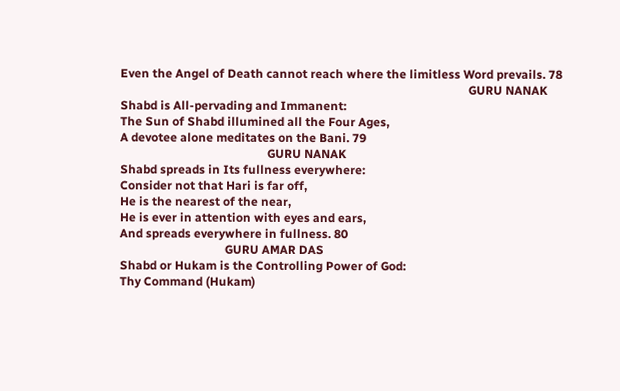Even the Angel of Death cannot reach where the limitless Word prevails. 78
                                                                                                                    GURU NANAK
Shabd is All-pervading and Immanent:
The Sun of Shabd illumined all the Four Ages,
A devotee alone meditates on the Bani. 79
                                                 GURU NANAK
Shabd spreads in Its fullness everywhere:
Consider not that Hari is far off,
He is the nearest of the near,
He is ever in attention with eyes and ears,
And spreads everywhere in fullness. 80
                                   GURU AMAR DAS
Shabd or Hukam is the Controlling Power of God:
Thy Command (Hukam)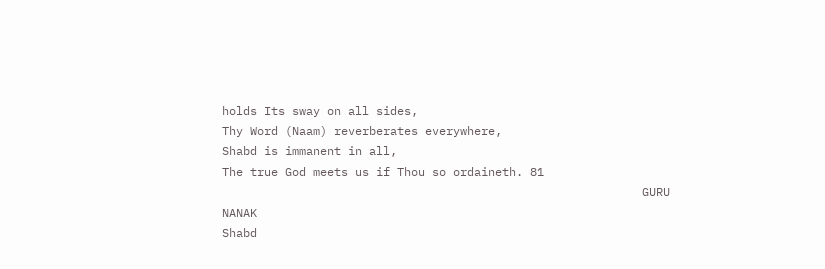holds Its sway on all sides,
Thy Word (Naam) reverberates everywhere,
Shabd is immanent in all,
The true God meets us if Thou so ordaineth. 81
                                                            GURU NANAK
Shabd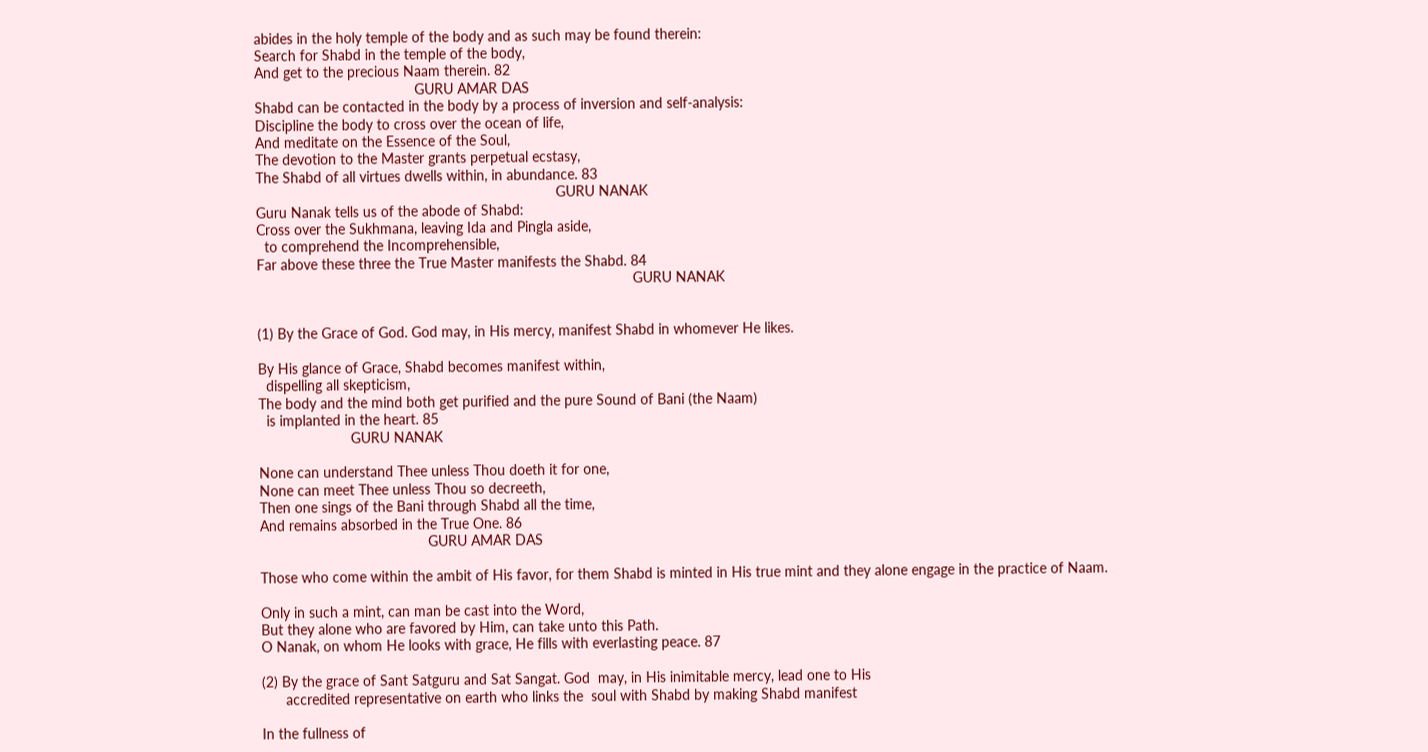abides in the holy temple of the body and as such may be found therein:
Search for Shabd in the temple of the body,
And get to the precious Naam therein. 82
                                        GURU AMAR DAS
Shabd can be contacted in the body by a process of inversion and self-analysis:
Discipline the body to cross over the ocean of life,
And meditate on the Essence of the Soul,
The devotion to the Master grants perpetual ecstasy,
The Shabd of all virtues dwells within, in abundance. 83
                                                                           GURU NANAK
Guru Nanak tells us of the abode of Shabd:
Cross over the Sukhmana, leaving Ida and Pingla aside,
  to comprehend the Incomprehensible,
Far above these three the True Master manifests the Shabd. 84
                                                                                              GURU NANAK


(1) By the Grace of God. God may, in His mercy, manifest Shabd in whomever He likes.

By His glance of Grace, Shabd becomes manifest within,
  dispelling all skepticism,
The body and the mind both get purified and the pure Sound of Bani (the Naam)
  is implanted in the heart. 85
                       GURU NANAK

None can understand Thee unless Thou doeth it for one,
None can meet Thee unless Thou so decreeth,
Then one sings of the Bani through Shabd all the time,
And remains absorbed in the True One. 86
                                          GURU AMAR DAS

Those who come within the ambit of His favor, for them Shabd is minted in His true mint and they alone engage in the practice of Naam.

Only in such a mint, can man be cast into the Word,
But they alone who are favored by Him, can take unto this Path.
O Nanak, on whom He looks with grace, He fills with everlasting peace. 87

(2) By the grace of Sant Satguru and Sat Sangat. God  may, in His inimitable mercy, lead one to His
      accredited representative on earth who links the  soul with Shabd by making Shabd manifest

In the fullness of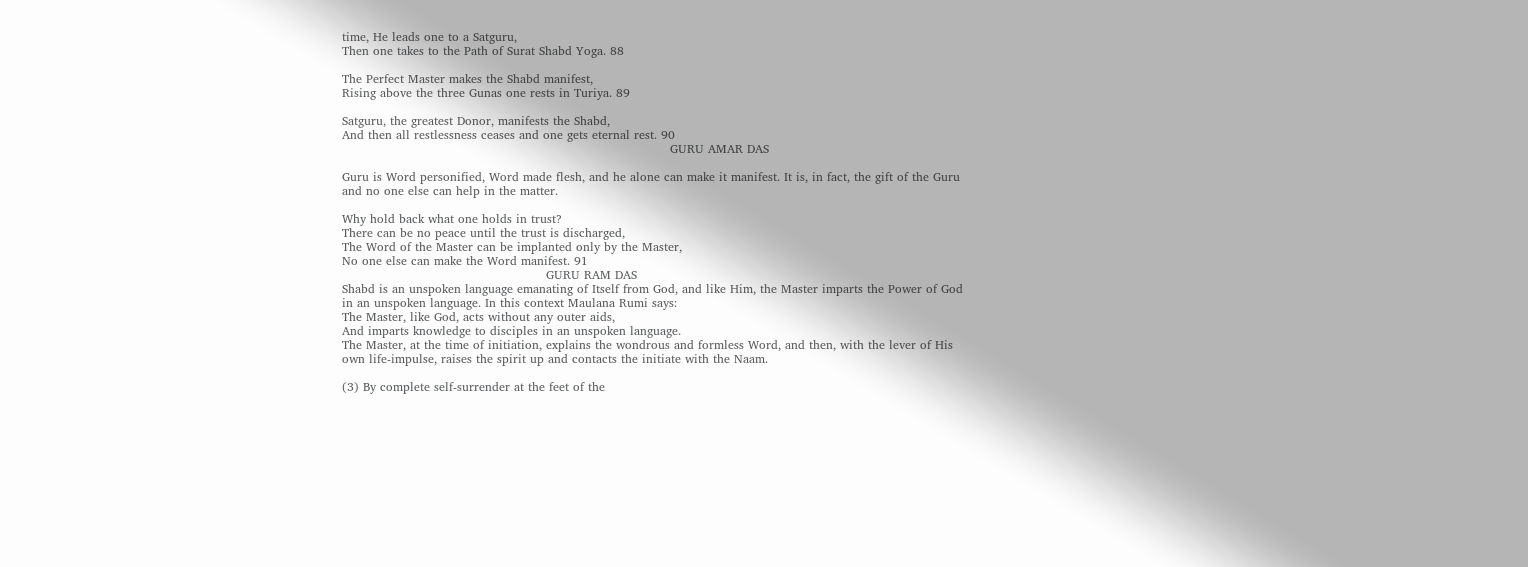time, He leads one to a Satguru,
Then one takes to the Path of Surat Shabd Yoga. 88

The Perfect Master makes the Shabd manifest,
Rising above the three Gunas one rests in Turiya. 89

Satguru, the greatest Donor, manifests the Shabd,
And then all restlessness ceases and one gets eternal rest. 90
                                                                                  GURU AMAR DAS

Guru is Word personified, Word made flesh, and he alone can make it manifest. It is, in fact, the gift of the Guru and no one else can help in the matter.

Why hold back what one holds in trust?
There can be no peace until the trust is discharged,
The Word of the Master can be implanted only by the Master,
No one else can make the Word manifest. 91
                                                   GURU RAM DAS
Shabd is an unspoken language emanating of Itself from God, and like Him, the Master imparts the Power of God in an unspoken language. In this context Maulana Rumi says:
The Master, like God, acts without any outer aids,
And imparts knowledge to disciples in an unspoken language.
The Master, at the time of initiation, explains the wondrous and formless Word, and then, with the lever of His own life-impulse, raises the spirit up and contacts the initiate with the Naam.

(3) By complete self-surrender at the feet of the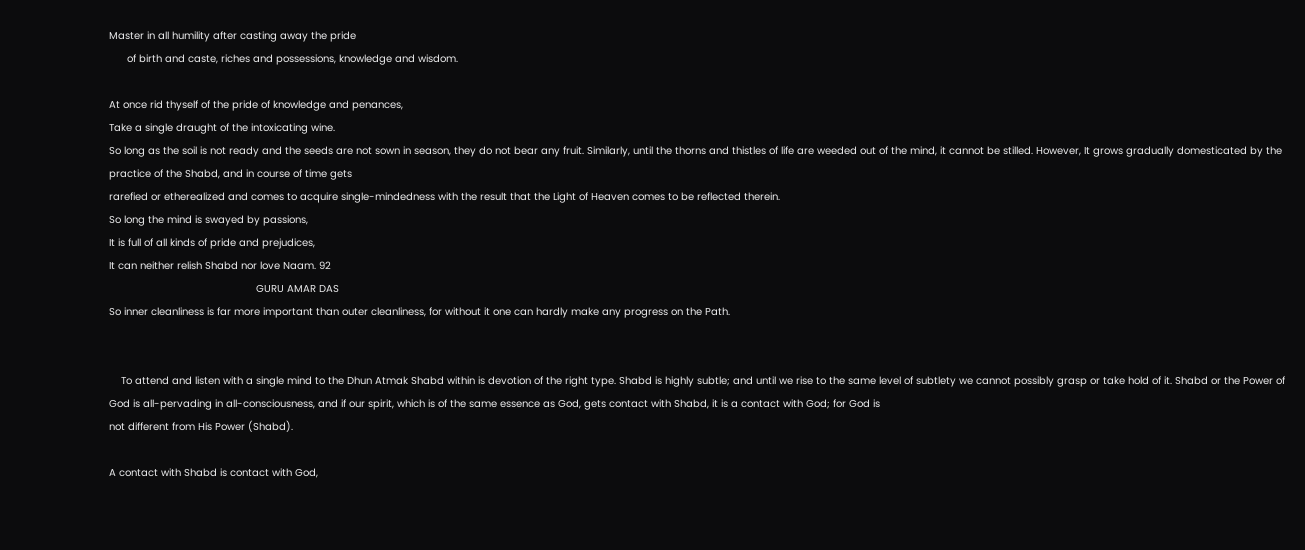Master in all humility after casting away the pride
      of birth and caste, riches and possessions, knowledge and wisdom.

At once rid thyself of the pride of knowledge and penances,
Take a single draught of the intoxicating wine.
So long as the soil is not ready and the seeds are not sown in season, they do not bear any fruit. Similarly, until the thorns and thistles of life are weeded out of the mind, it cannot be stilled. However, It grows gradually domesticated by the practice of the Shabd, and in course of time gets
rarefied or etherealized and comes to acquire single-mindedness with the result that the Light of Heaven comes to be reflected therein.
So long the mind is swayed by passions,
It is full of all kinds of pride and prejudices,
It can neither relish Shabd nor love Naam. 92
                                                 GURU AMAR DAS
So inner cleanliness is far more important than outer cleanliness, for without it one can hardly make any progress on the Path.


    To attend and listen with a single mind to the Dhun Atmak Shabd within is devotion of the right type. Shabd is highly subtle; and until we rise to the same level of subtlety we cannot possibly grasp or take hold of it. Shabd or the Power of God is all-pervading in all-consciousness, and if our spirit, which is of the same essence as God, gets contact with Shabd, it is a contact with God; for God is
not different from His Power (Shabd).

A contact with Shabd is contact with God,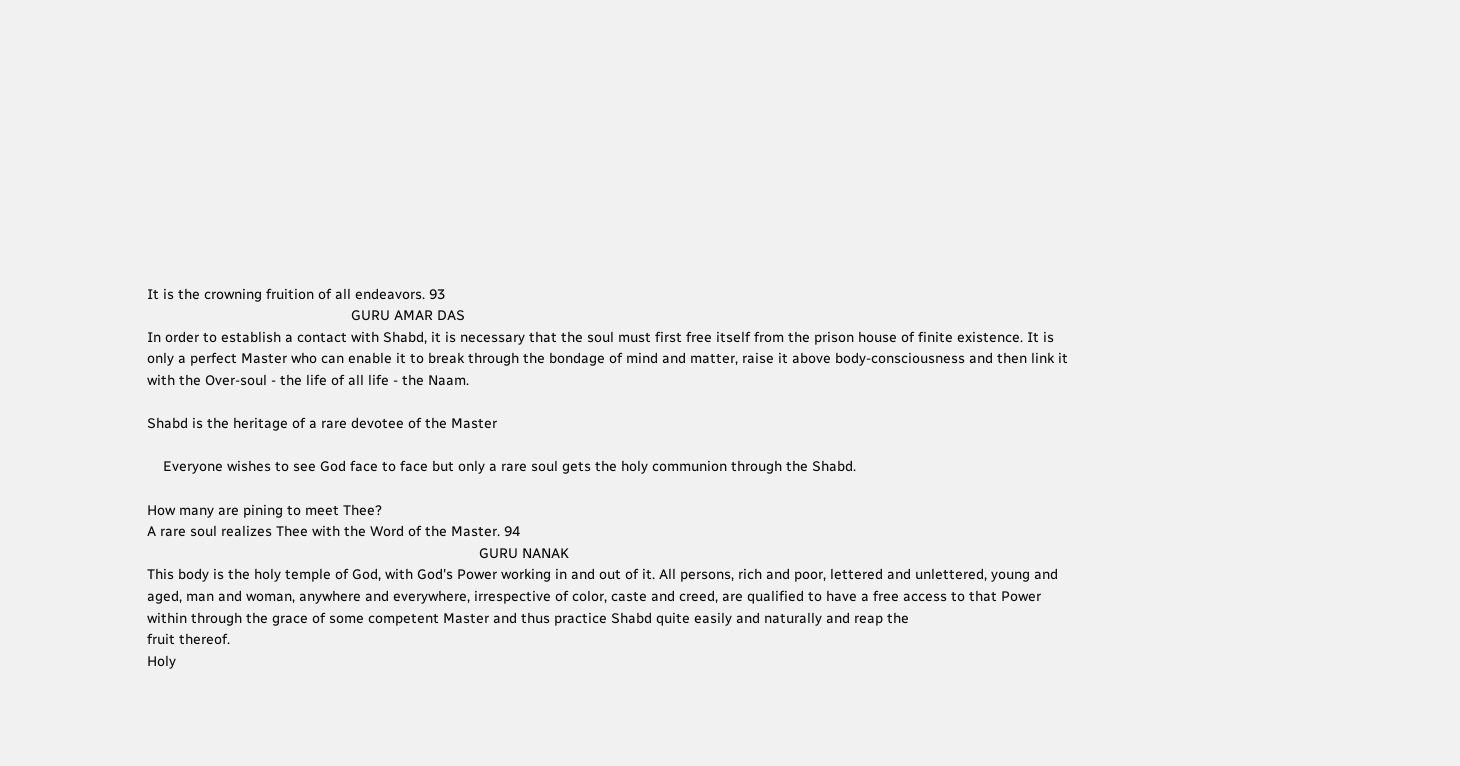It is the crowning fruition of all endeavors. 93
                                                   GURU AMAR DAS
In order to establish a contact with Shabd, it is necessary that the soul must first free itself from the prison house of finite existence. It is only a perfect Master who can enable it to break through the bondage of mind and matter, raise it above body-consciousness and then link it with the Over-soul - the life of all life - the Naam.

Shabd is the heritage of a rare devotee of the Master

    Everyone wishes to see God face to face but only a rare soul gets the holy communion through the Shabd.

How many are pining to meet Thee?
A rare soul realizes Thee with the Word of the Master. 94
                                                                                   GURU NANAK
This body is the holy temple of God, with God's Power working in and out of it. All persons, rich and poor, lettered and unlettered, young and aged, man and woman, anywhere and everywhere, irrespective of color, caste and creed, are qualified to have a free access to that Power within through the grace of some competent Master and thus practice Shabd quite easily and naturally and reap the
fruit thereof.
Holy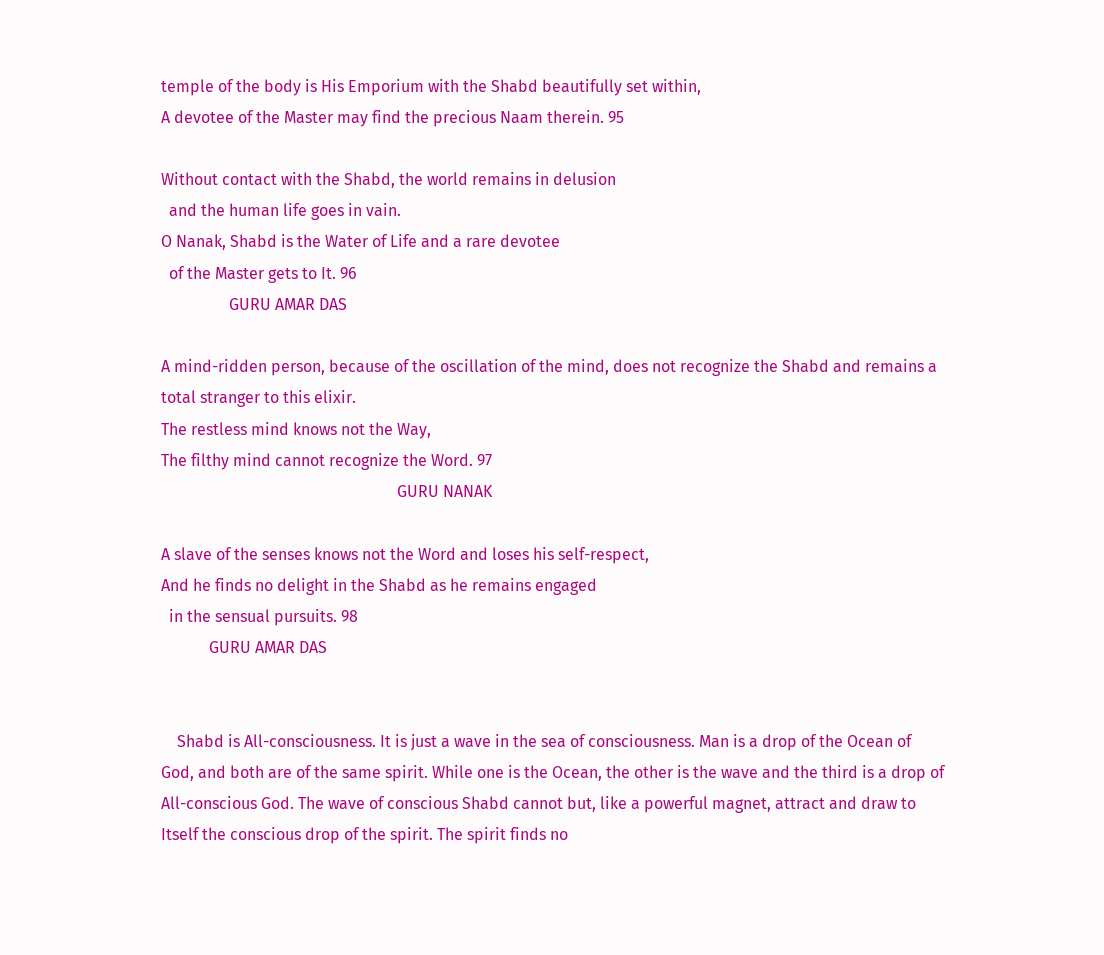temple of the body is His Emporium with the Shabd beautifully set within,
A devotee of the Master may find the precious Naam therein. 95

Without contact with the Shabd, the world remains in delusion
  and the human life goes in vain.
O Nanak, Shabd is the Water of Life and a rare devotee
  of the Master gets to It. 96
                 GURU AMAR DAS

A mind-ridden person, because of the oscillation of the mind, does not recognize the Shabd and remains a total stranger to this elixir.
The restless mind knows not the Way,
The filthy mind cannot recognize the Word. 97
                                                           GURU NANAK

A slave of the senses knows not the Word and loses his self-respect,
And he finds no delight in the Shabd as he remains engaged
  in the sensual pursuits. 98
            GURU AMAR DAS


    Shabd is All-consciousness. It is just a wave in the sea of consciousness. Man is a drop of the Ocean of God, and both are of the same spirit. While one is the Ocean, the other is the wave and the third is a drop of All-conscious God. The wave of conscious Shabd cannot but, like a powerful magnet, attract and draw to Itself the conscious drop of the spirit. The spirit finds no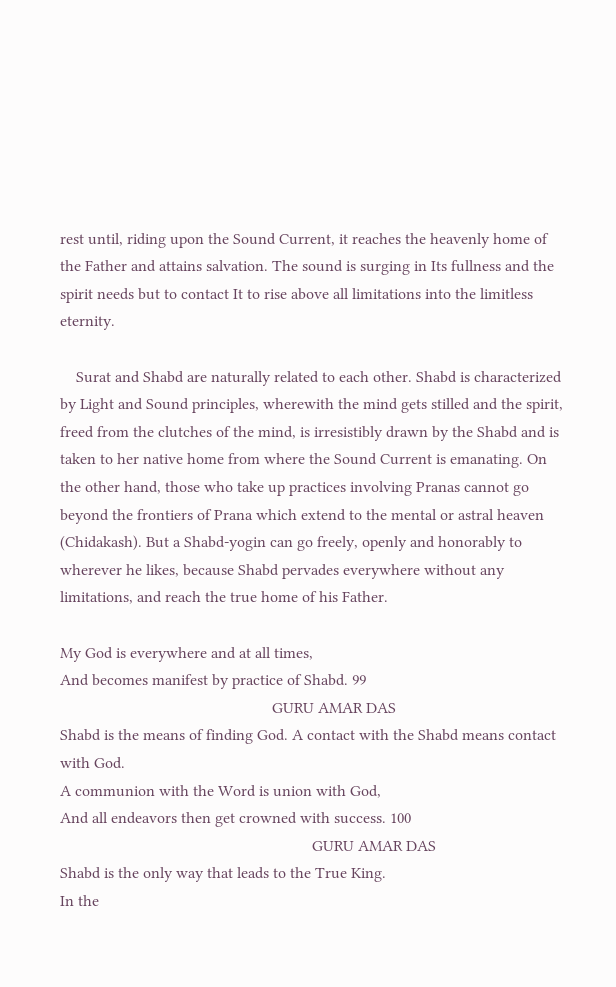rest until, riding upon the Sound Current, it reaches the heavenly home of the Father and attains salvation. The sound is surging in Its fullness and the spirit needs but to contact It to rise above all limitations into the limitless eternity.

    Surat and Shabd are naturally related to each other. Shabd is characterized by Light and Sound principles, wherewith the mind gets stilled and the spirit, freed from the clutches of the mind, is irresistibly drawn by the Shabd and is taken to her native home from where the Sound Current is emanating. On the other hand, those who take up practices involving Pranas cannot go beyond the frontiers of Prana which extend to the mental or astral heaven (Chidakash). But a Shabd-yogin can go freely, openly and honorably to wherever he likes, because Shabd pervades everywhere without any limitations, and reach the true home of his Father.

My God is everywhere and at all times,
And becomes manifest by practice of Shabd. 99
                                                     GURU AMAR DAS
Shabd is the means of finding God. A contact with the Shabd means contact with God.
A communion with the Word is union with God,
And all endeavors then get crowned with success. 100
                                                               GURU AMAR DAS
Shabd is the only way that leads to the True King.
In the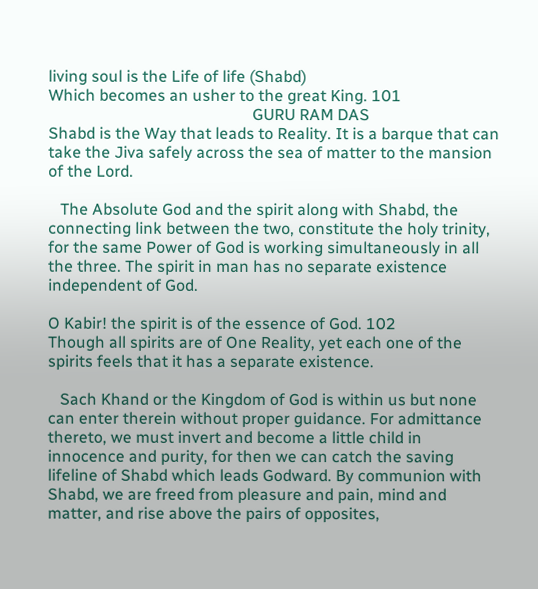living soul is the Life of life (Shabd)
Which becomes an usher to the great King. 101
                                                   GURU RAM DAS
Shabd is the Way that leads to Reality. It is a barque that can take the Jiva safely across the sea of matter to the mansion of the Lord.

   The Absolute God and the spirit along with Shabd, the connecting link between the two, constitute the holy trinity, for the same Power of God is working simultaneously in all the three. The spirit in man has no separate existence independent of God.

O Kabir! the spirit is of the essence of God. 102
Though all spirits are of One Reality, yet each one of the spirits feels that it has a separate existence.

   Sach Khand or the Kingdom of God is within us but none can enter therein without proper guidance. For admittance thereto, we must invert and become a little child in innocence and purity, for then we can catch the saving lifeline of Shabd which leads Godward. By communion with Shabd, we are freed from pleasure and pain, mind and matter, and rise above the pairs of opposites,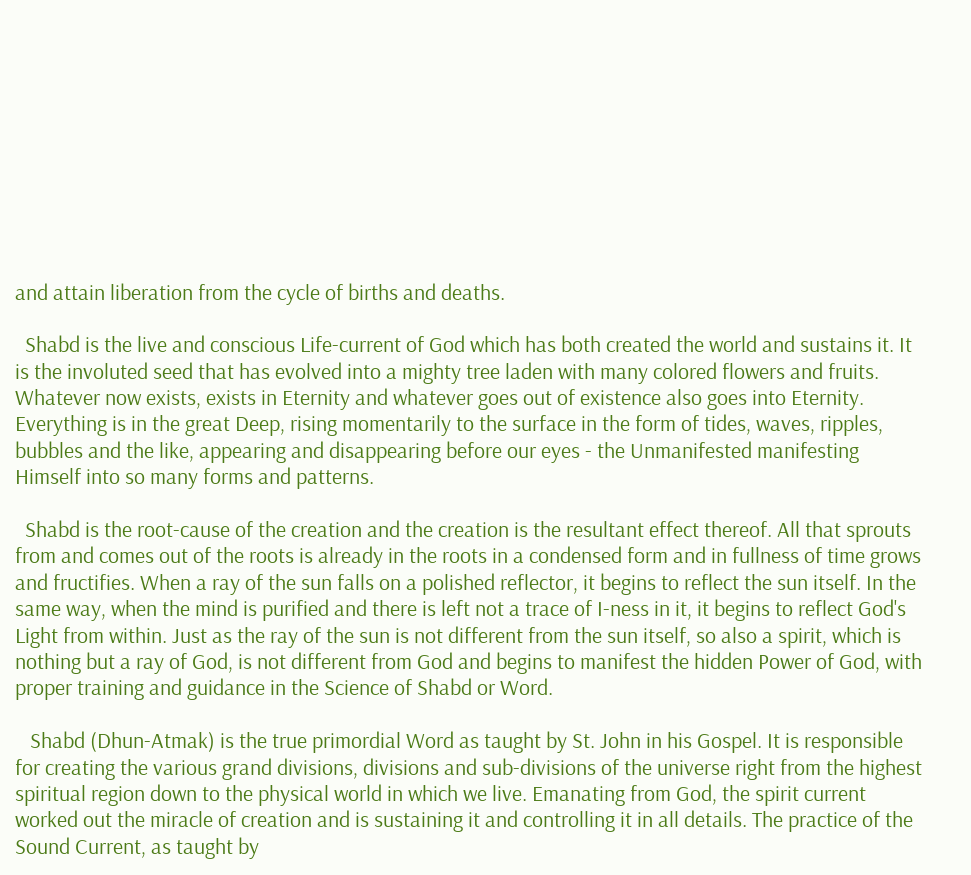and attain liberation from the cycle of births and deaths.

  Shabd is the live and conscious Life-current of God which has both created the world and sustains it. It is the involuted seed that has evolved into a mighty tree laden with many colored flowers and fruits. Whatever now exists, exists in Eternity and whatever goes out of existence also goes into Eternity. Everything is in the great Deep, rising momentarily to the surface in the form of tides, waves, ripples, bubbles and the like, appearing and disappearing before our eyes - the Unmanifested manifesting Himself into so many forms and patterns.

  Shabd is the root-cause of the creation and the creation is the resultant effect thereof. All that sprouts from and comes out of the roots is already in the roots in a condensed form and in fullness of time grows and fructifies. When a ray of the sun falls on a polished reflector, it begins to reflect the sun itself. In the same way, when the mind is purified and there is left not a trace of I-ness in it, it begins to reflect God's Light from within. Just as the ray of the sun is not different from the sun itself, so also a spirit, which is nothing but a ray of God, is not different from God and begins to manifest the hidden Power of God, with proper training and guidance in the Science of Shabd or Word.

   Shabd (Dhun-Atmak) is the true primordial Word as taught by St. John in his Gospel. It is responsible for creating the various grand divisions, divisions and sub-divisions of the universe right from the highest spiritual region down to the physical world in which we live. Emanating from God, the spirit current worked out the miracle of creation and is sustaining it and controlling it in all details. The practice of the Sound Current, as taught by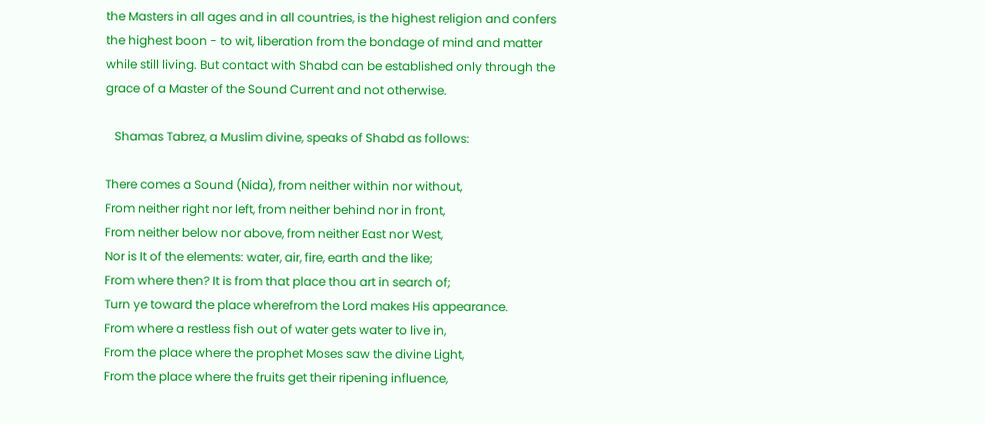the Masters in all ages and in all countries, is the highest religion and confers the highest boon - to wit, liberation from the bondage of mind and matter while still living. But contact with Shabd can be established only through the grace of a Master of the Sound Current and not otherwise.

   Shamas Tabrez, a Muslim divine, speaks of Shabd as follows:

There comes a Sound (Nida), from neither within nor without,
From neither right nor left, from neither behind nor in front,
From neither below nor above, from neither East nor West,
Nor is It of the elements: water, air, fire, earth and the like;
From where then? It is from that place thou art in search of;
Turn ye toward the place wherefrom the Lord makes His appearance.
From where a restless fish out of water gets water to live in,
From the place where the prophet Moses saw the divine Light,
From the place where the fruits get their ripening influence,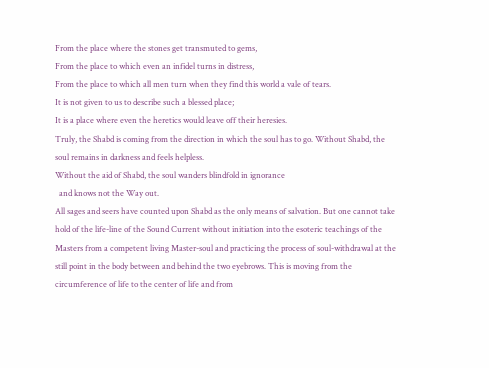From the place where the stones get transmuted to gems,
From the place to which even an infidel turns in distress,
From the place to which all men turn when they find this world a vale of tears.
It is not given to us to describe such a blessed place;
It is a place where even the heretics would leave off their heresies.
Truly, the Shabd is coming from the direction in which the soul has to go. Without Shabd, the soul remains in darkness and feels helpless.
Without the aid of Shabd, the soul wanders blindfold in ignorance
  and knows not the Way out.
All sages and seers have counted upon Shabd as the only means of salvation. But one cannot take hold of the life-line of the Sound Current without initiation into the esoteric teachings of the Masters from a competent living Master-soul and practicing the process of soul-withdrawal at the still point in the body between and behind the two eyebrows. This is moving from the circumference of life to the center of life and from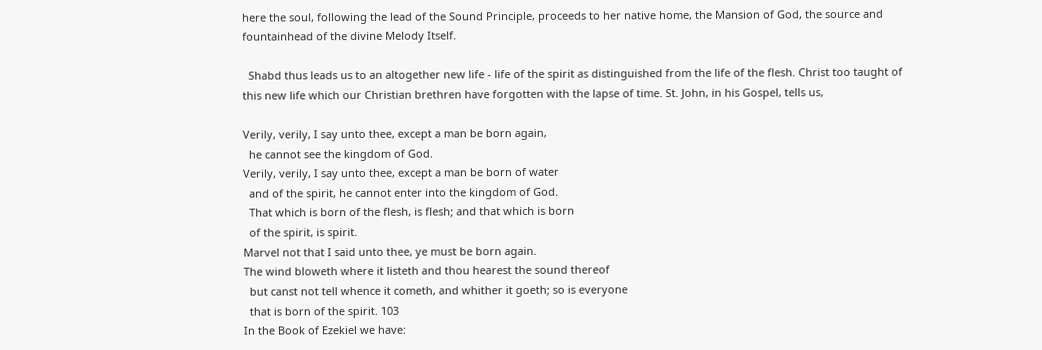here the soul, following the lead of the Sound Principle, proceeds to her native home, the Mansion of God, the source and fountainhead of the divine Melody Itself.

  Shabd thus leads us to an altogether new life - life of the spirit as distinguished from the life of the flesh. Christ too taught of this new life which our Christian brethren have forgotten with the lapse of time. St. John, in his Gospel, tells us,

Verily, verily, I say unto thee, except a man be born again,
  he cannot see the kingdom of God.
Verily, verily, I say unto thee, except a man be born of water
  and of the spirit, he cannot enter into the kingdom of God.
  That which is born of the flesh, is flesh; and that which is born
  of the spirit, is spirit.
Marvel not that I said unto thee, ye must be born again.
The wind bloweth where it listeth and thou hearest the sound thereof
  but canst not tell whence it cometh, and whither it goeth; so is everyone
  that is born of the spirit. 103
In the Book of Ezekiel we have: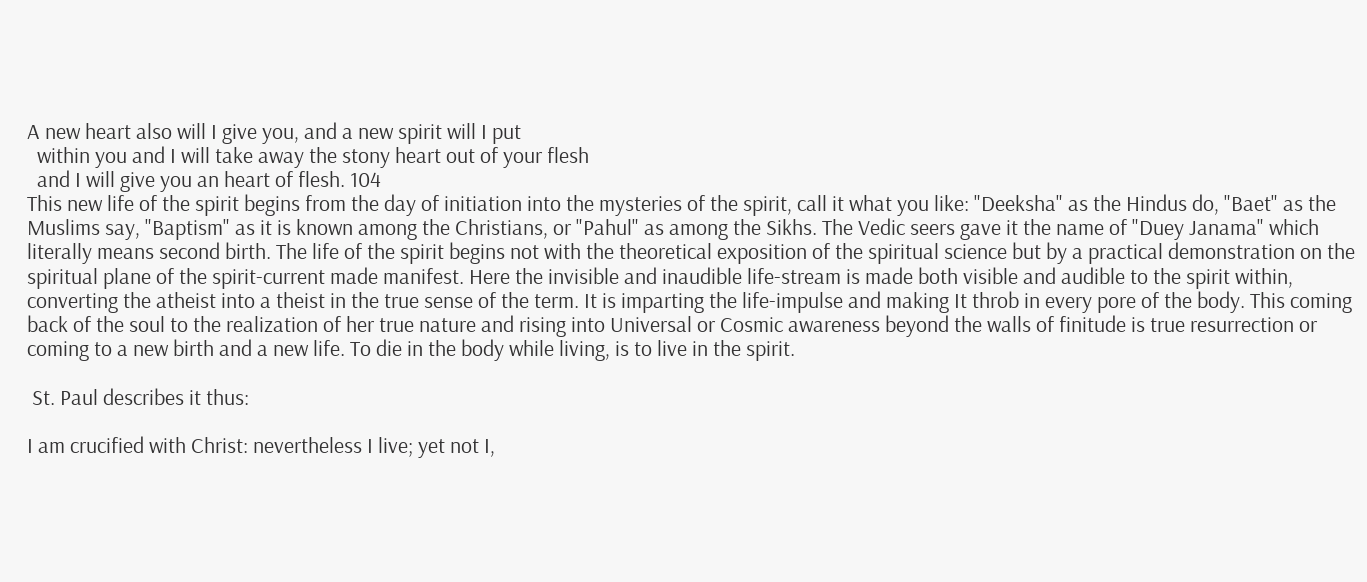A new heart also will I give you, and a new spirit will I put
  within you and I will take away the stony heart out of your flesh
  and I will give you an heart of flesh. 104
This new life of the spirit begins from the day of initiation into the mysteries of the spirit, call it what you like: "Deeksha" as the Hindus do, "Baet" as the Muslims say, "Baptism" as it is known among the Christians, or "Pahul" as among the Sikhs. The Vedic seers gave it the name of "Duey Janama" which literally means second birth. The life of the spirit begins not with the theoretical exposition of the spiritual science but by a practical demonstration on the spiritual plane of the spirit-current made manifest. Here the invisible and inaudible life-stream is made both visible and audible to the spirit within, converting the atheist into a theist in the true sense of the term. It is imparting the life-impulse and making It throb in every pore of the body. This coming back of the soul to the realization of her true nature and rising into Universal or Cosmic awareness beyond the walls of finitude is true resurrection or coming to a new birth and a new life. To die in the body while living, is to live in the spirit.

 St. Paul describes it thus:

I am crucified with Christ: nevertheless I live; yet not I,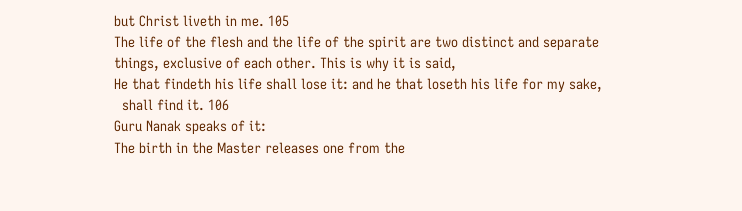but Christ liveth in me. 105
The life of the flesh and the life of the spirit are two distinct and separate things, exclusive of each other. This is why it is said,
He that findeth his life shall lose it: and he that loseth his life for my sake,
  shall find it. 106
Guru Nanak speaks of it:
The birth in the Master releases one from the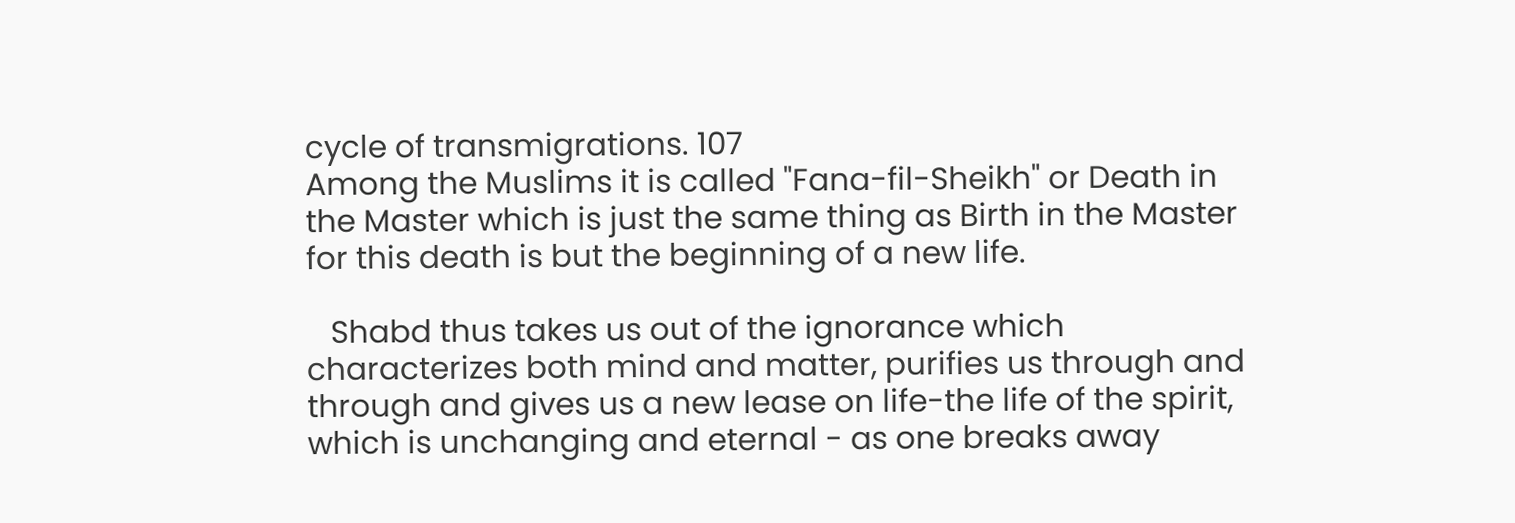cycle of transmigrations. 107
Among the Muslims it is called "Fana-fil-Sheikh" or Death in the Master which is just the same thing as Birth in the Master for this death is but the beginning of a new life.

   Shabd thus takes us out of the ignorance which characterizes both mind and matter, purifies us through and through and gives us a new lease on life-the life of the spirit, which is unchanging and eternal - as one breaks away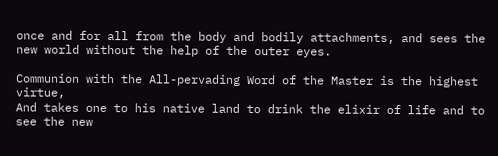once and for all from the body and bodily attachments, and sees the new world without the help of the outer eyes.

Communion with the All-pervading Word of the Master is the highest virtue,
And takes one to his native land to drink the elixir of life and to see the new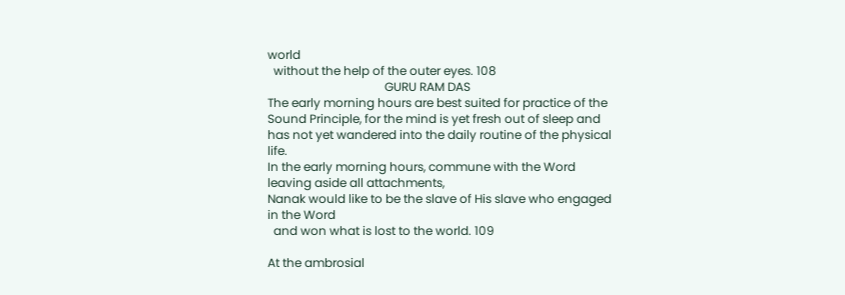world
  without the help of the outer eyes. 108
                                       GURU RAM DAS
The early morning hours are best suited for practice of the Sound Principle, for the mind is yet fresh out of sleep and has not yet wandered into the daily routine of the physical life.
In the early morning hours, commune with the Word leaving aside all attachments,
Nanak would like to be the slave of His slave who engaged in the Word
  and won what is lost to the world. 109

At the ambrosial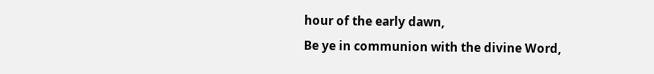hour of the early dawn,
Be ye in communion with the divine Word,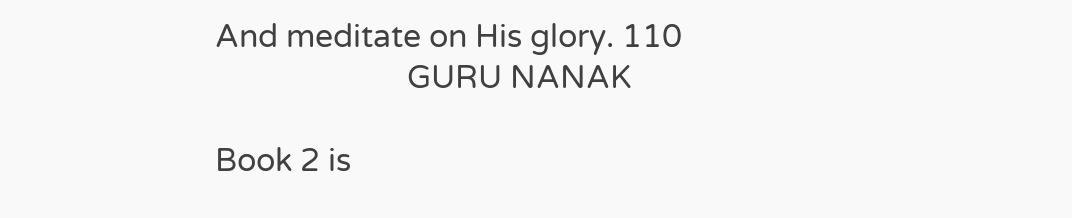And meditate on His glory. 110
                        GURU NANAK

Book 2 is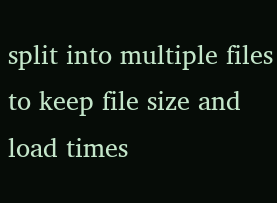split into multiple files to keep file size and load times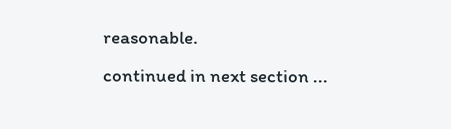reasonable.
continued in next section ...